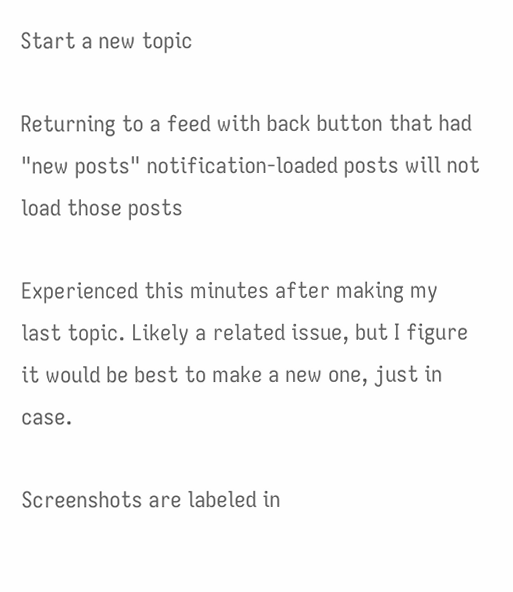Start a new topic

Returning to a feed with back button that had "new posts" notification-loaded posts will not load those posts

Experienced this minutes after making my last topic. Likely a related issue, but I figure it would be best to make a new one, just in case.

Screenshots are labeled in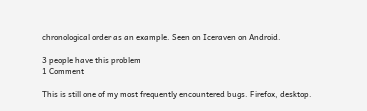chronological order as an example. Seen on Iceraven on Android.

3 people have this problem
1 Comment

This is still one of my most frequently encountered bugs. Firefox, desktop.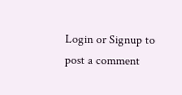Login or Signup to post a comment